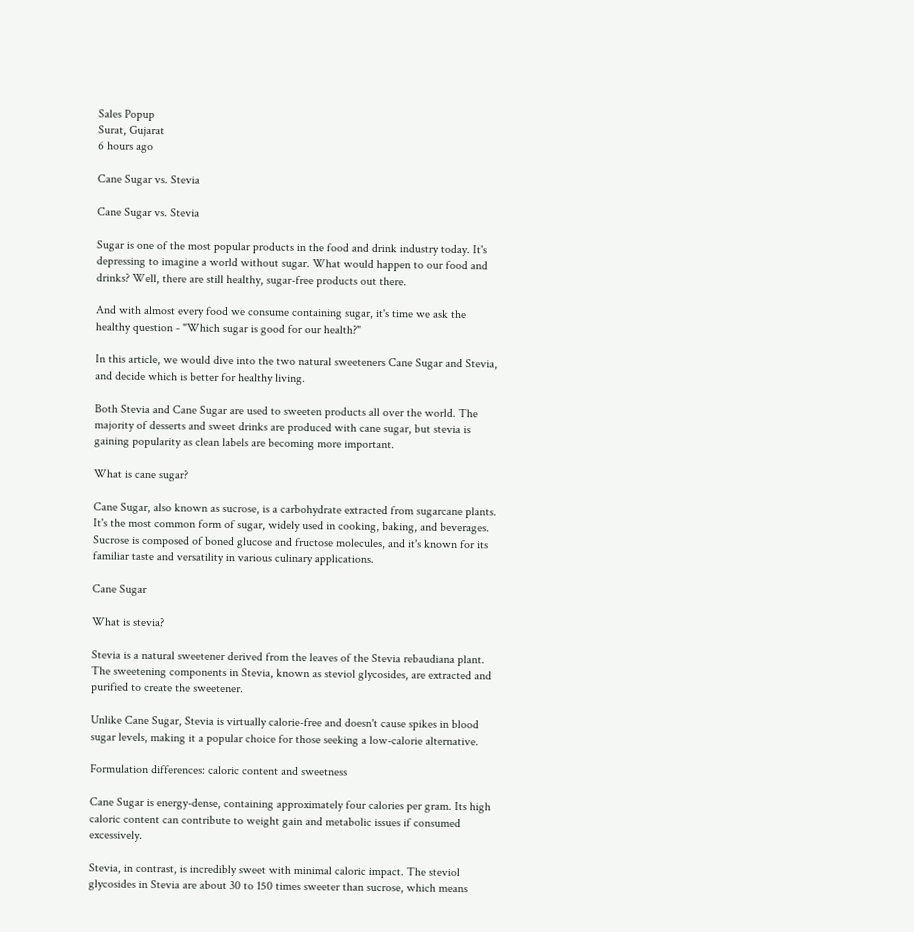Sales Popup
Surat, Gujarat
6 hours ago

Cane Sugar vs. Stevia

Cane Sugar vs. Stevia

Sugar is one of the most popular products in the food and drink industry today. It's depressing to imagine a world without sugar. What would happen to our food and drinks? Well, there are still healthy, sugar-free products out there.

And with almost every food we consume containing sugar, it's time we ask the healthy question - "Which sugar is good for our health?"

In this article, we would dive into the two natural sweeteners Cane Sugar and Stevia, and decide which is better for healthy living.

Both Stevia and Cane Sugar are used to sweeten products all over the world. The majority of desserts and sweet drinks are produced with cane sugar, but stevia is gaining popularity as clean labels are becoming more important.

What is cane sugar?

Cane Sugar, also known as sucrose, is a carbohydrate extracted from sugarcane plants. It's the most common form of sugar, widely used in cooking, baking, and beverages. Sucrose is composed of boned glucose and fructose molecules, and it's known for its familiar taste and versatility in various culinary applications.

Cane Sugar

What is stevia?

Stevia is a natural sweetener derived from the leaves of the Stevia rebaudiana plant. The sweetening components in Stevia, known as steviol glycosides, are extracted and purified to create the sweetener.

Unlike Cane Sugar, Stevia is virtually calorie-free and doesn't cause spikes in blood sugar levels, making it a popular choice for those seeking a low-calorie alternative.

Formulation differences: caloric content and sweetness

Cane Sugar is energy-dense, containing approximately four calories per gram. Its high caloric content can contribute to weight gain and metabolic issues if consumed excessively.

Stevia, in contrast, is incredibly sweet with minimal caloric impact. The steviol glycosides in Stevia are about 30 to 150 times sweeter than sucrose, which means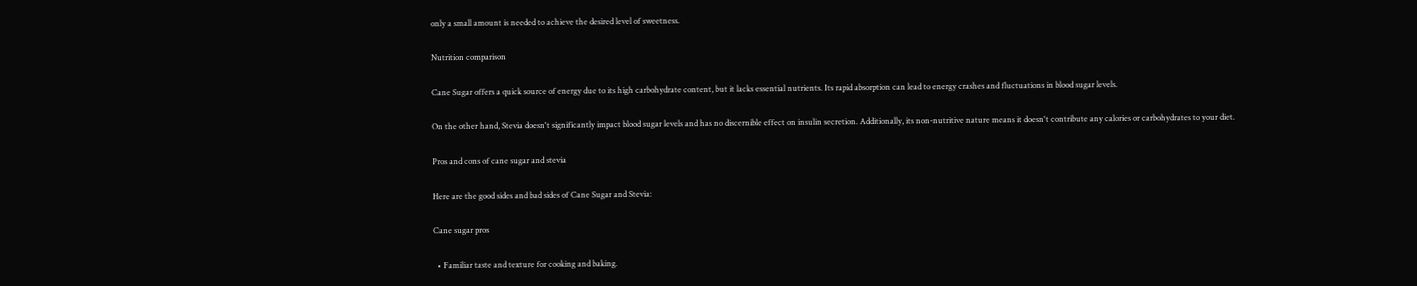only a small amount is needed to achieve the desired level of sweetness.

Nutrition comparison

Cane Sugar offers a quick source of energy due to its high carbohydrate content, but it lacks essential nutrients. Its rapid absorption can lead to energy crashes and fluctuations in blood sugar levels.

On the other hand, Stevia doesn't significantly impact blood sugar levels and has no discernible effect on insulin secretion. Additionally, its non-nutritive nature means it doesn't contribute any calories or carbohydrates to your diet.

Pros and cons of cane sugar and stevia

Here are the good sides and bad sides of Cane Sugar and Stevia:

Cane sugar pros

  • Familiar taste and texture for cooking and baking.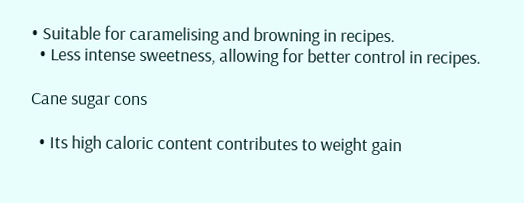• Suitable for caramelising and browning in recipes.
  • Less intense sweetness, allowing for better control in recipes.

Cane sugar cons

  • Its high caloric content contributes to weight gain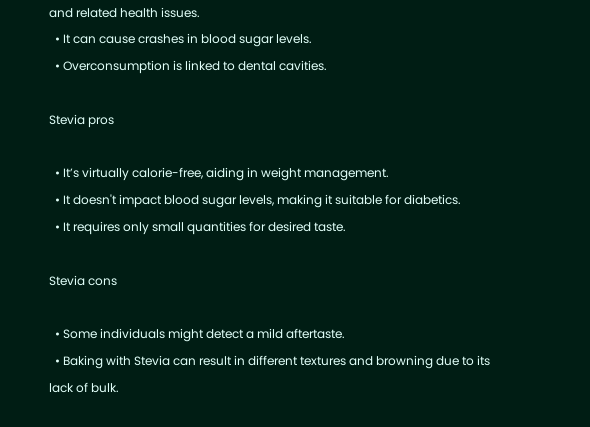and related health issues.
  • It can cause crashes in blood sugar levels.
  • Overconsumption is linked to dental cavities.

Stevia pros

  • It’s virtually calorie-free, aiding in weight management.
  • It doesn't impact blood sugar levels, making it suitable for diabetics.
  • It requires only small quantities for desired taste.

Stevia cons

  • Some individuals might detect a mild aftertaste.
  • Baking with Stevia can result in different textures and browning due to its lack of bulk.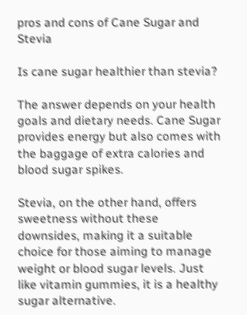pros and cons of Cane Sugar and Stevia

Is cane sugar healthier than stevia?

The answer depends on your health goals and dietary needs. Cane Sugar provides energy but also comes with the baggage of extra calories and blood sugar spikes.

Stevia, on the other hand, offers sweetness without these downsides, making it a suitable choice for those aiming to manage weight or blood sugar levels. Just like vitamin gummies, it is a healthy sugar alternative.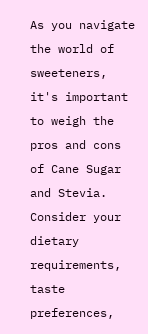As you navigate the world of sweeteners, it's important to weigh the pros and cons of Cane Sugar and Stevia. Consider your dietary requirements, taste preferences,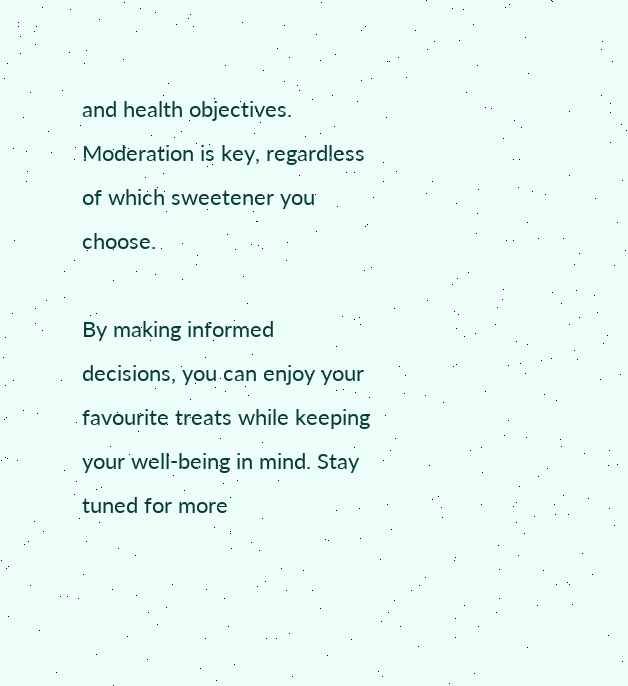and health objectives. Moderation is key, regardless of which sweetener you choose.

By making informed decisions, you can enjoy your favourite treats while keeping your well-being in mind. Stay tuned for more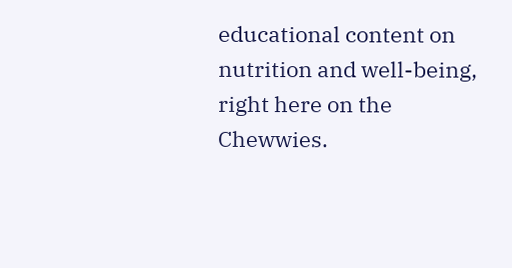educational content on nutrition and well-being, right here on the Chewwies.